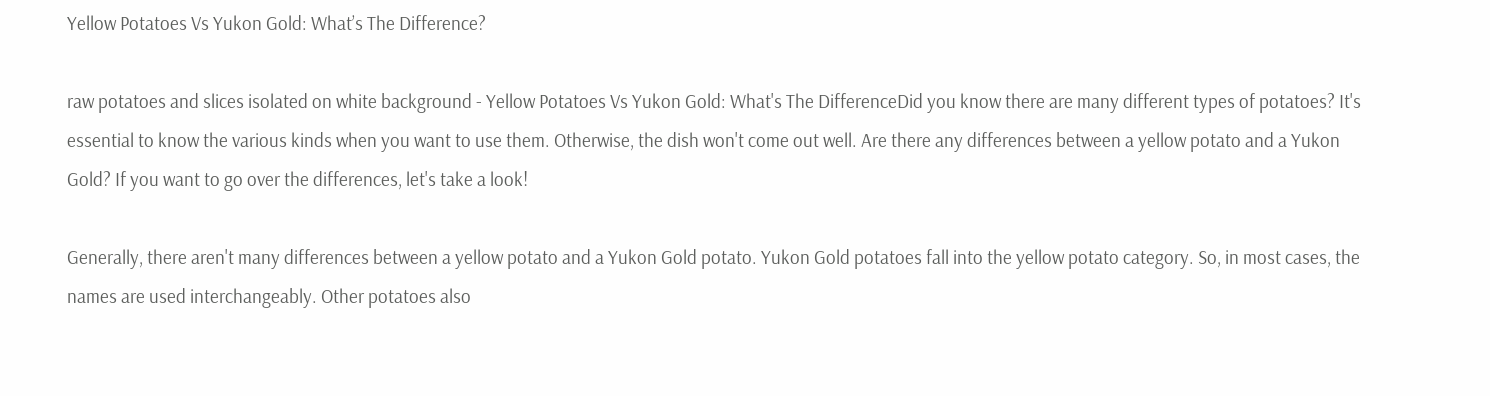Yellow Potatoes Vs Yukon Gold: What’s The Difference?

raw potatoes and slices isolated on white background - Yellow Potatoes Vs Yukon Gold: What's The DifferenceDid you know there are many different types of potatoes? It's essential to know the various kinds when you want to use them. Otherwise, the dish won't come out well. Are there any differences between a yellow potato and a Yukon Gold? If you want to go over the differences, let's take a look!

Generally, there aren't many differences between a yellow potato and a Yukon Gold potato. Yukon Gold potatoes fall into the yellow potato category. So, in most cases, the names are used interchangeably. Other potatoes also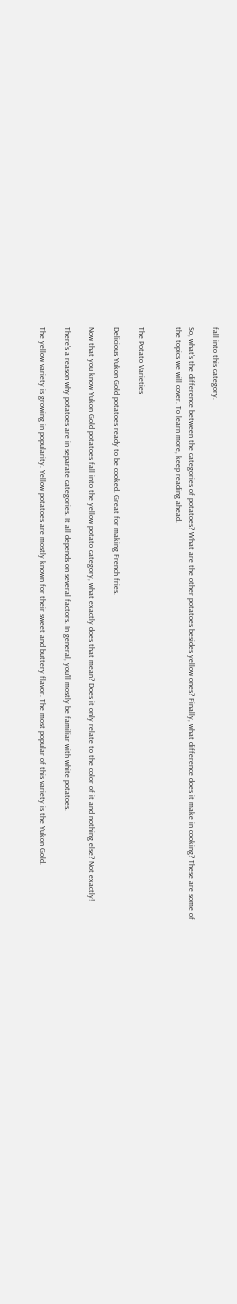fall into this category.

So, what's the difference between the categories of potatoes? What are the other potatoes besides yellow ones? Finally, what difference does it make in cooking? These are some of the topics we will cover. To learn more, keep reading ahead.


The Potato Varieties

Delicious Yukon Gold potatoes ready to be cooked. Great for making French fries.

Now that you know Yukon Gold potatoes fall into the yellow potato category, what exactly does that mean? Does it only relate to the color of it and nothing else? Not exactly!

There's a reason why potatoes are in separate categories. It all depends on several factors. In general, you'll mostly be familiar with white potatoes.

The yellow variety is growing in popularity. Yellow potatoes are mostly known for their sweet and buttery flavor. The most popular of this variety is the Yukon Gold.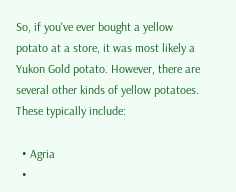So, if you've ever bought a yellow potato at a store, it was most likely a Yukon Gold potato. However, there are several other kinds of yellow potatoes. These typically include:

  • Agria
  •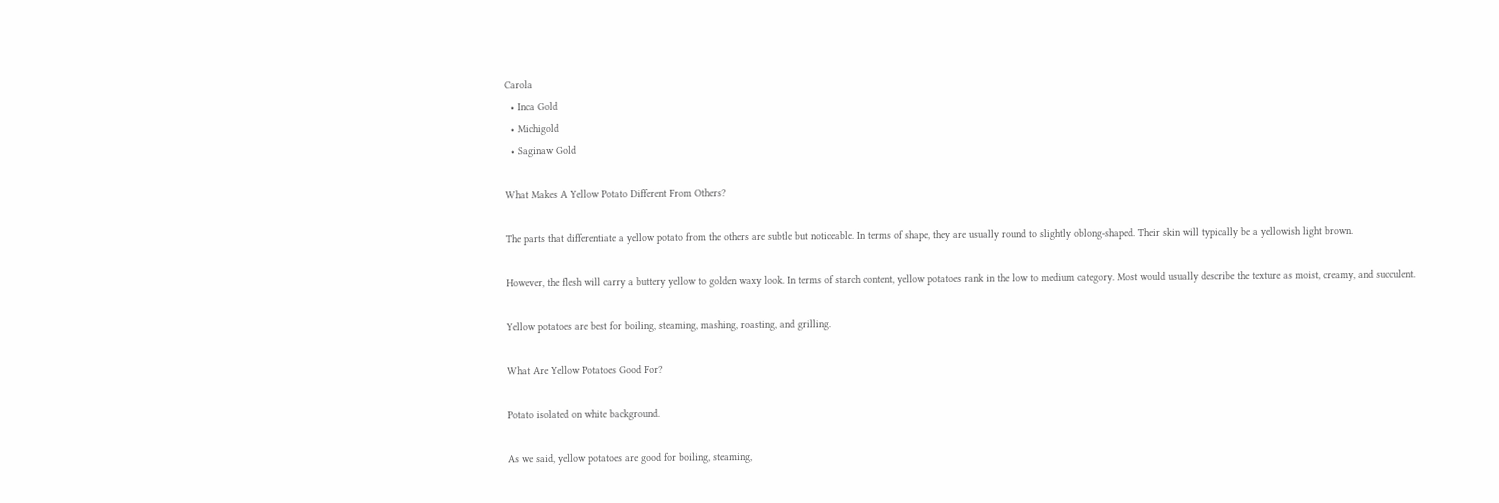Carola
  • Inca Gold
  • Michigold
  • Saginaw Gold

What Makes A Yellow Potato Different From Others?

The parts that differentiate a yellow potato from the others are subtle but noticeable. In terms of shape, they are usually round to slightly oblong-shaped. Their skin will typically be a yellowish light brown.

However, the flesh will carry a buttery yellow to golden waxy look. In terms of starch content, yellow potatoes rank in the low to medium category. Most would usually describe the texture as moist, creamy, and succulent.

Yellow potatoes are best for boiling, steaming, mashing, roasting, and grilling.

What Are Yellow Potatoes Good For?

Potato isolated on white background.

As we said, yellow potatoes are good for boiling, steaming,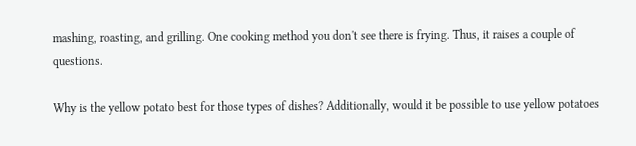mashing, roasting, and grilling. One cooking method you don't see there is frying. Thus, it raises a couple of questions.

Why is the yellow potato best for those types of dishes? Additionally, would it be possible to use yellow potatoes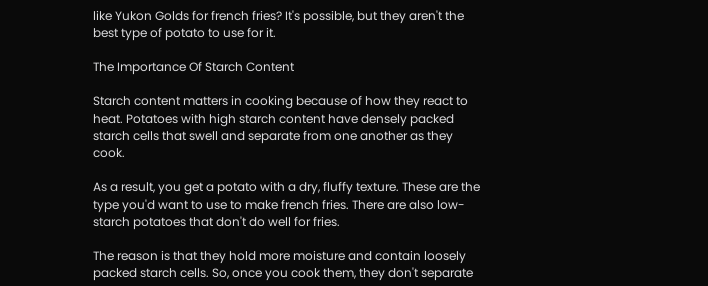like Yukon Golds for french fries? It's possible, but they aren't the best type of potato to use for it.

The Importance Of Starch Content

Starch content matters in cooking because of how they react to heat. Potatoes with high starch content have densely packed starch cells that swell and separate from one another as they cook.

As a result, you get a potato with a dry, fluffy texture. These are the type you'd want to use to make french fries. There are also low-starch potatoes that don't do well for fries.

The reason is that they hold more moisture and contain loosely packed starch cells. So, once you cook them, they don't separate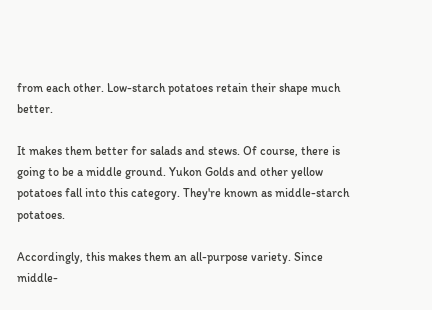from each other. Low-starch potatoes retain their shape much better.

It makes them better for salads and stews. Of course, there is going to be a middle ground. Yukon Golds and other yellow potatoes fall into this category. They're known as middle-starch potatoes.

Accordingly, this makes them an all-purpose variety. Since middle-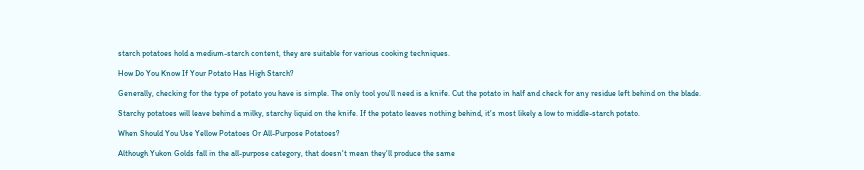starch potatoes hold a medium-starch content, they are suitable for various cooking techniques.

How Do You Know If Your Potato Has High Starch?

Generally, checking for the type of potato you have is simple. The only tool you'll need is a knife. Cut the potato in half and check for any residue left behind on the blade.

Starchy potatoes will leave behind a milky, starchy liquid on the knife. If the potato leaves nothing behind, it's most likely a low to middle-starch potato.

When Should You Use Yellow Potatoes Or All-Purpose Potatoes?

Although Yukon Golds fall in the all-purpose category, that doesn't mean they'll produce the same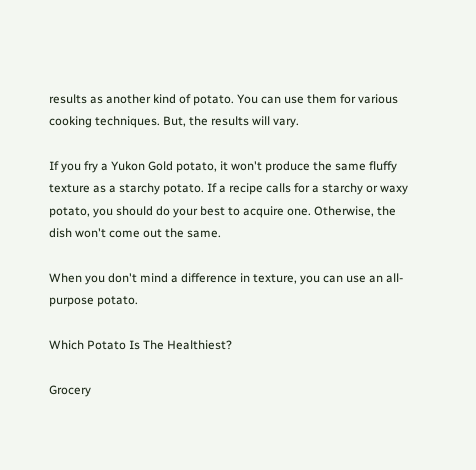results as another kind of potato. You can use them for various cooking techniques. But, the results will vary.

If you fry a Yukon Gold potato, it won't produce the same fluffy texture as a starchy potato. If a recipe calls for a starchy or waxy potato, you should do your best to acquire one. Otherwise, the dish won't come out the same.

When you don't mind a difference in texture, you can use an all-purpose potato.

Which Potato Is The Healthiest?

Grocery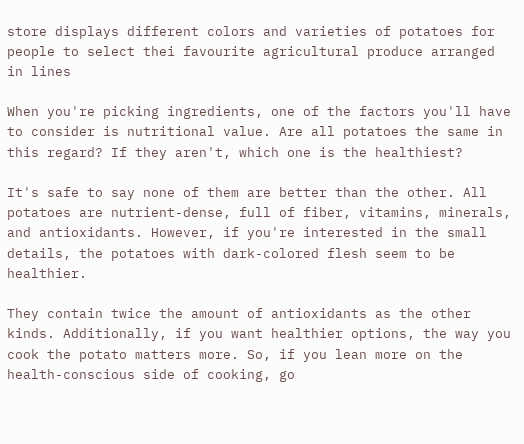store displays different colors and varieties of potatoes for people to select thei favourite agricultural produce arranged in lines

When you're picking ingredients, one of the factors you'll have to consider is nutritional value. Are all potatoes the same in this regard? If they aren't, which one is the healthiest?

It's safe to say none of them are better than the other. All potatoes are nutrient-dense, full of fiber, vitamins, minerals, and antioxidants. However, if you're interested in the small details, the potatoes with dark-colored flesh seem to be healthier.

They contain twice the amount of antioxidants as the other kinds. Additionally, if you want healthier options, the way you cook the potato matters more. So, if you lean more on the health-conscious side of cooking, go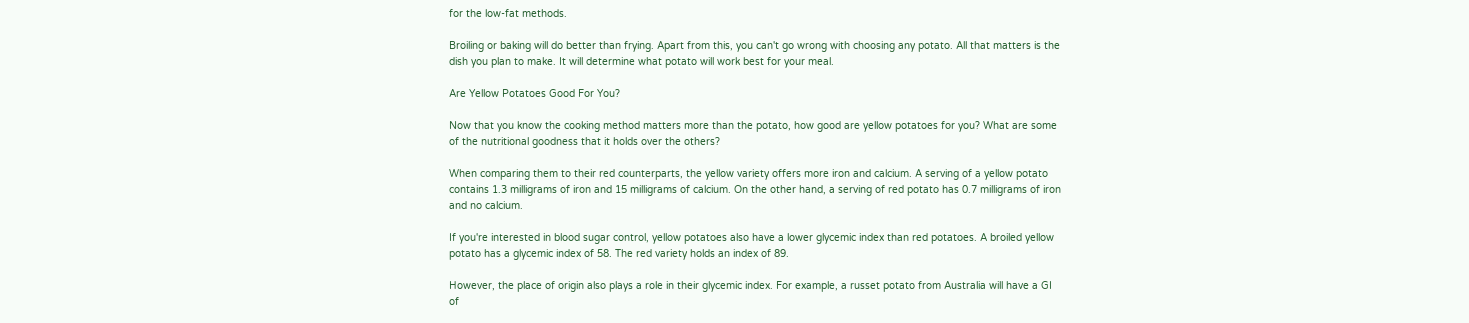for the low-fat methods.

Broiling or baking will do better than frying. Apart from this, you can't go wrong with choosing any potato. All that matters is the dish you plan to make. It will determine what potato will work best for your meal.

Are Yellow Potatoes Good For You?

Now that you know the cooking method matters more than the potato, how good are yellow potatoes for you? What are some of the nutritional goodness that it holds over the others?

When comparing them to their red counterparts, the yellow variety offers more iron and calcium. A serving of a yellow potato contains 1.3 milligrams of iron and 15 milligrams of calcium. On the other hand, a serving of red potato has 0.7 milligrams of iron and no calcium.

If you're interested in blood sugar control, yellow potatoes also have a lower glycemic index than red potatoes. A broiled yellow potato has a glycemic index of 58. The red variety holds an index of 89.

However, the place of origin also plays a role in their glycemic index. For example, a russet potato from Australia will have a GI of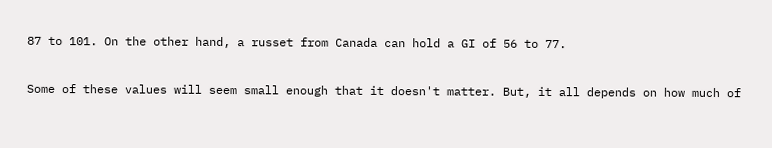87 to 101. On the other hand, a russet from Canada can hold a GI of 56 to 77.

Some of these values will seem small enough that it doesn't matter. But, it all depends on how much of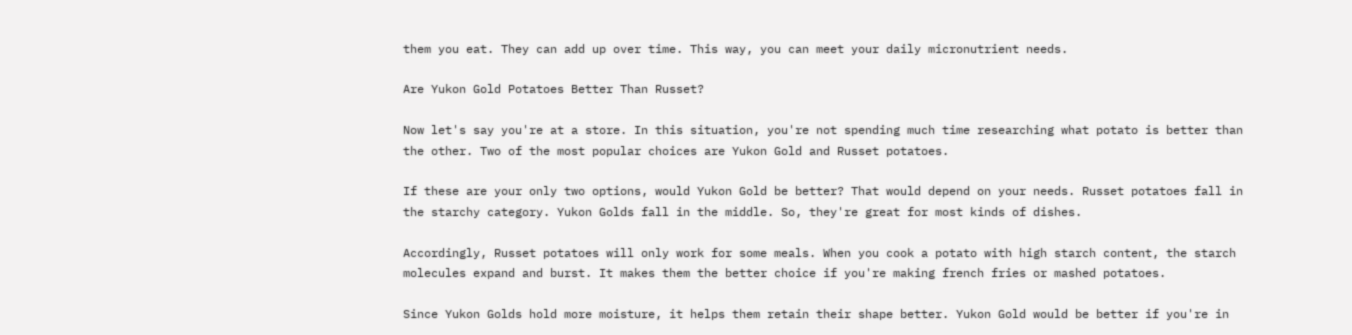them you eat. They can add up over time. This way, you can meet your daily micronutrient needs.

Are Yukon Gold Potatoes Better Than Russet?

Now let's say you're at a store. In this situation, you're not spending much time researching what potato is better than the other. Two of the most popular choices are Yukon Gold and Russet potatoes.

If these are your only two options, would Yukon Gold be better? That would depend on your needs. Russet potatoes fall in the starchy category. Yukon Golds fall in the middle. So, they're great for most kinds of dishes.

Accordingly, Russet potatoes will only work for some meals. When you cook a potato with high starch content, the starch molecules expand and burst. It makes them the better choice if you're making french fries or mashed potatoes.

Since Yukon Golds hold more moisture, it helps them retain their shape better. Yukon Gold would be better if you're in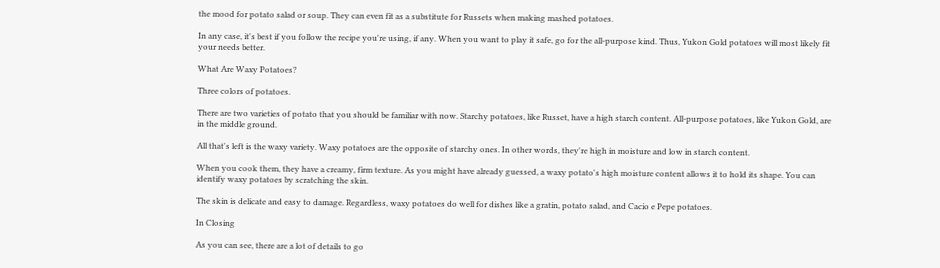the mood for potato salad or soup. They can even fit as a substitute for Russets when making mashed potatoes.

In any case, it's best if you follow the recipe you're using, if any. When you want to play it safe, go for the all-purpose kind. Thus, Yukon Gold potatoes will most likely fit your needs better.

What Are Waxy Potatoes?

Three colors of potatoes.

There are two varieties of potato that you should be familiar with now. Starchy potatoes, like Russet, have a high starch content. All-purpose potatoes, like Yukon Gold, are in the middle ground.

All that's left is the waxy variety. Waxy potatoes are the opposite of starchy ones. In other words, they're high in moisture and low in starch content.

When you cook them, they have a creamy, firm texture. As you might have already guessed, a waxy potato's high moisture content allows it to hold its shape. You can identify waxy potatoes by scratching the skin.

The skin is delicate and easy to damage. Regardless, waxy potatoes do well for dishes like a gratin, potato salad, and Cacio e Pepe potatoes.

In Closing

As you can see, there are a lot of details to go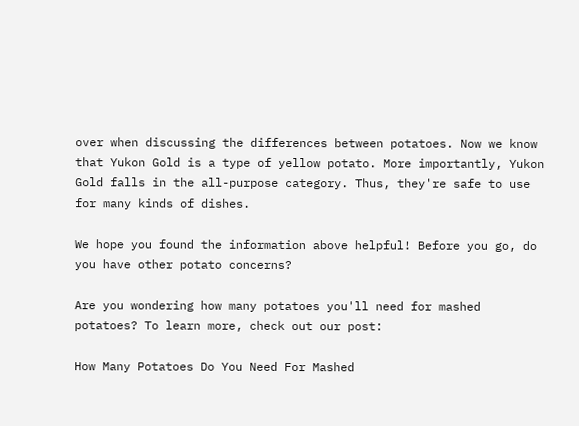over when discussing the differences between potatoes. Now we know that Yukon Gold is a type of yellow potato. More importantly, Yukon Gold falls in the all-purpose category. Thus, they're safe to use for many kinds of dishes.

We hope you found the information above helpful! Before you go, do you have other potato concerns?

Are you wondering how many potatoes you'll need for mashed potatoes? To learn more, check out our post:

How Many Potatoes Do You Need For Mashed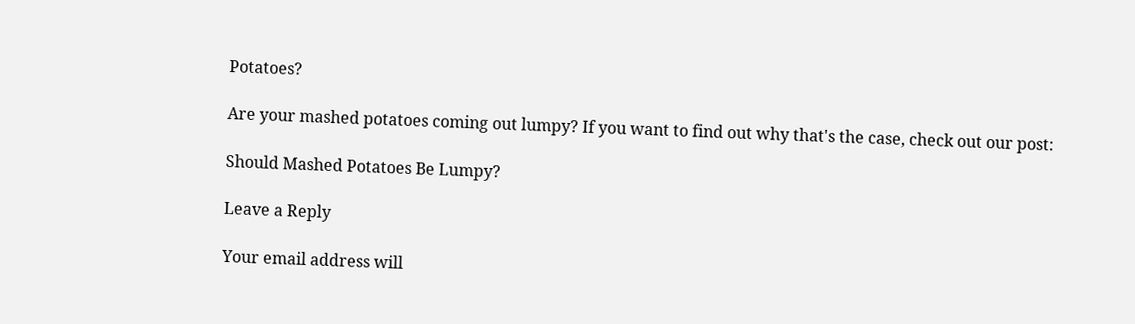Potatoes?

Are your mashed potatoes coming out lumpy? If you want to find out why that's the case, check out our post:

Should Mashed Potatoes Be Lumpy?

Leave a Reply

Your email address will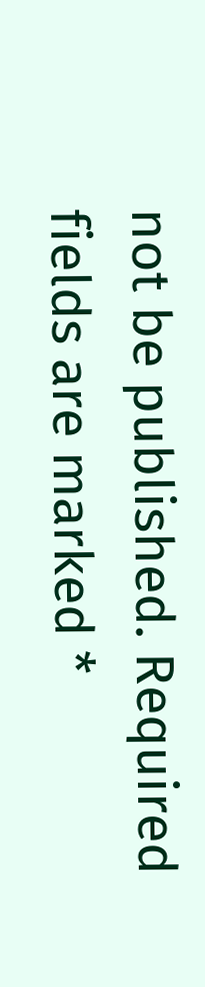not be published. Required fields are marked *